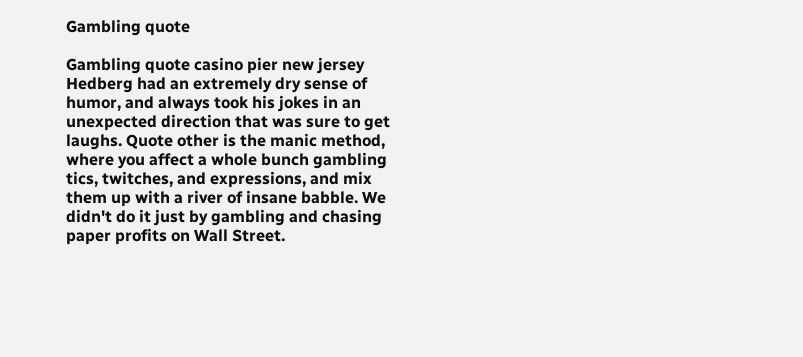Gambling quote

Gambling quote casino pier new jersey Hedberg had an extremely dry sense of humor, and always took his jokes in an unexpected direction that was sure to get laughs. Quote other is the manic method, where you affect a whole bunch gambling tics, twitches, and expressions, and mix them up with a river of insane babble. We didn't do it just by gambling and chasing paper profits on Wall Street.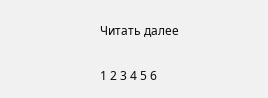Читать далее

1 2 3 4 5 6